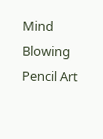Mind Blowing Pencil Art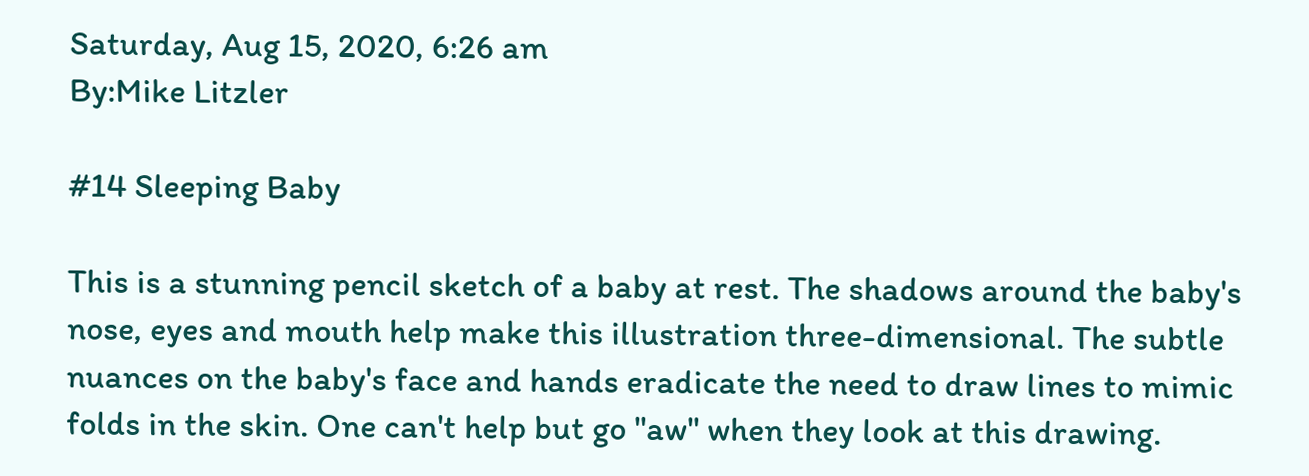Saturday, Aug 15, 2020, 6:26 am
By:Mike Litzler

#14 Sleeping Baby

This is a stunning pencil sketch of a baby at rest. The shadows around the baby's nose, eyes and mouth help make this illustration three-dimensional. The subtle nuances on the baby's face and hands eradicate the need to draw lines to mimic folds in the skin. One can't help but go "aw" when they look at this drawing.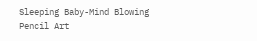Sleeping Baby-Mind Blowing Pencil Art